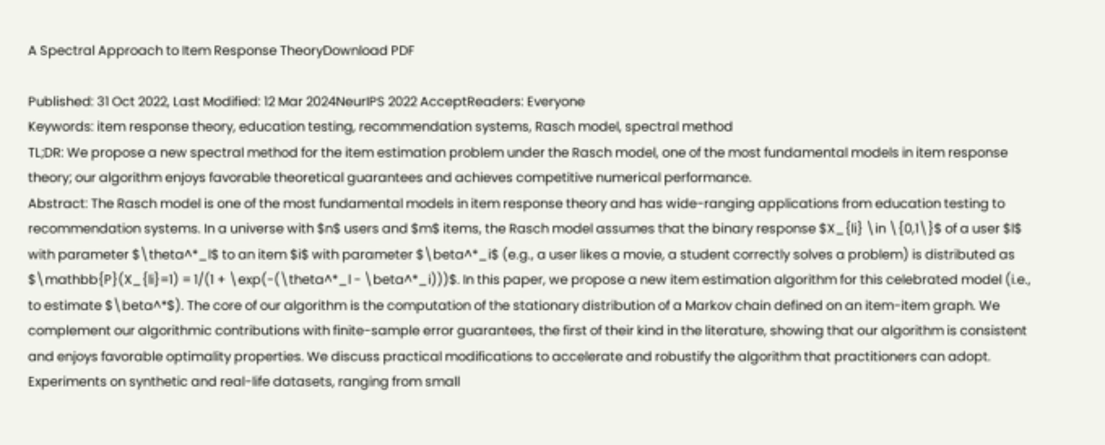A Spectral Approach to Item Response TheoryDownload PDF

Published: 31 Oct 2022, Last Modified: 12 Mar 2024NeurIPS 2022 AcceptReaders: Everyone
Keywords: item response theory, education testing, recommendation systems, Rasch model, spectral method
TL;DR: We propose a new spectral method for the item estimation problem under the Rasch model, one of the most fundamental models in item response theory; our algorithm enjoys favorable theoretical guarantees and achieves competitive numerical performance.
Abstract: The Rasch model is one of the most fundamental models in item response theory and has wide-ranging applications from education testing to recommendation systems. In a universe with $n$ users and $m$ items, the Rasch model assumes that the binary response $X_{li} \in \{0,1\}$ of a user $l$ with parameter $\theta^*_l$ to an item $i$ with parameter $\beta^*_i$ (e.g., a user likes a movie, a student correctly solves a problem) is distributed as $\mathbb{P}(X_{li}=1) = 1/(1 + \exp(-(\theta^*_l - \beta^*_i)))$. In this paper, we propose a new item estimation algorithm for this celebrated model (i.e., to estimate $\beta^*$). The core of our algorithm is the computation of the stationary distribution of a Markov chain defined on an item-item graph. We complement our algorithmic contributions with finite-sample error guarantees, the first of their kind in the literature, showing that our algorithm is consistent and enjoys favorable optimality properties. We discuss practical modifications to accelerate and robustify the algorithm that practitioners can adopt. Experiments on synthetic and real-life datasets, ranging from small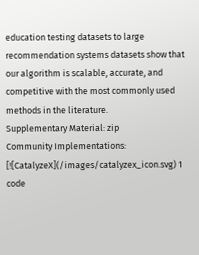education testing datasets to large recommendation systems datasets show that our algorithm is scalable, accurate, and competitive with the most commonly used methods in the literature.
Supplementary Material: zip
Community Implementations: [![CatalyzeX](/images/catalyzex_icon.svg) 1 code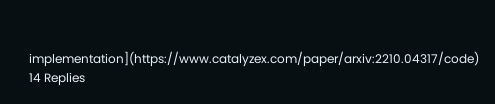implementation](https://www.catalyzex.com/paper/arxiv:2210.04317/code)
14 Replies